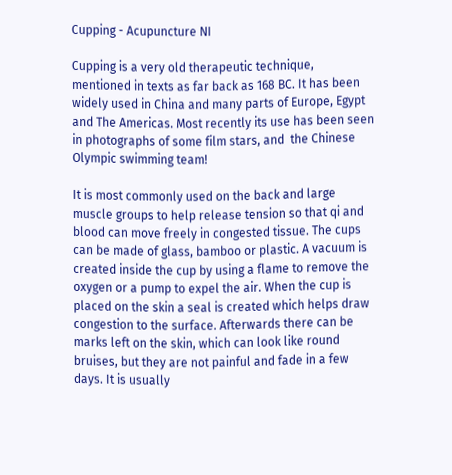Cupping - Acupuncture NI

Cupping is a very old therapeutic technique, mentioned in texts as far back as 168 BC. It has been widely used in China and many parts of Europe, Egypt and The Americas. Most recently its use has been seen in photographs of some film stars, and  the Chinese Olympic swimming team!

It is most commonly used on the back and large muscle groups to help release tension so that qi and blood can move freely in congested tissue. The cups can be made of glass, bamboo or plastic. A vacuum is created inside the cup by using a flame to remove the oxygen or a pump to expel the air. When the cup is placed on the skin a seal is created which helps draw congestion to the surface. Afterwards there can be marks left on the skin, which can look like round bruises, but they are not painful and fade in a few days. It is usually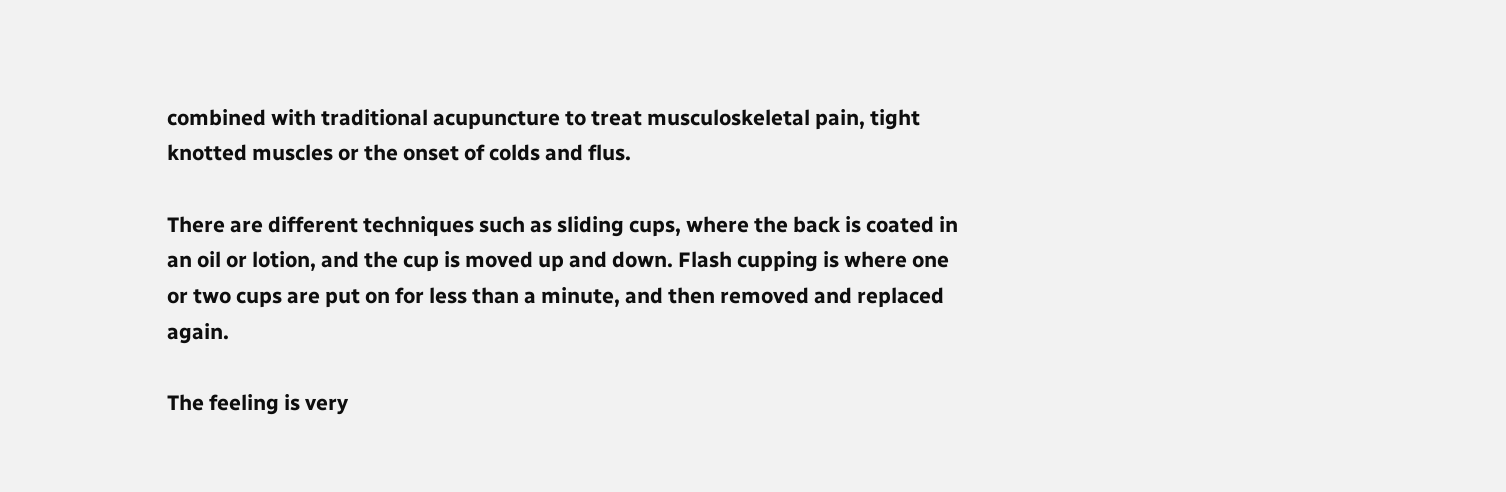combined with traditional acupuncture to treat musculoskeletal pain, tight knotted muscles or the onset of colds and flus.

There are different techniques such as sliding cups, where the back is coated in an oil or lotion, and the cup is moved up and down. Flash cupping is where one or two cups are put on for less than a minute, and then removed and replaced again.

The feeling is very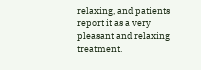relaxing, and patients report it as a very pleasant and relaxing treatment.